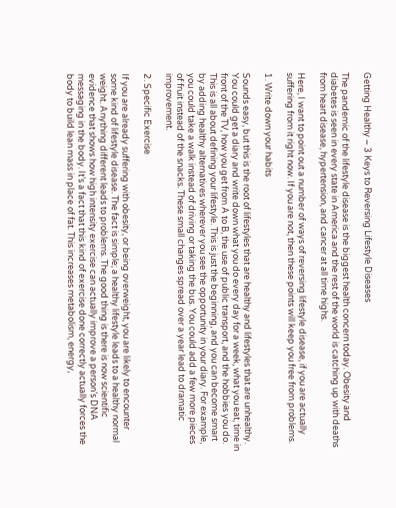Getting Healthy – 3 Keys to Reversing Lifestyle Diseases

The pandemic of the lifestyle disease is the biggest health concern today. Obesity and diabetes is seen in every state in America and the rest of the world is catching up with deaths from heart disease, hypertension, and cancer at all time highs.

Here, I want to point out a number of ways of reversing lifestyle disease, if you are actually suffering from it right now. If you are not, then these points will keep you free from problems.

1. Write down your habits

Sounds easy, but this is the root of lifestyles that are healthy and lifestyles that are unhealthy. You could get a diary and write down what you do every day for a week, what you eat, time in front of the TV, how you get from A to B, the use of public transport, and the hobbies you do. This is all about defining your lifestyle. This is just the beginning, and you can become smart by adding healthy alternatives wherever you see the opportunity in your diary. For example, you could take a walk instead of driving or taking the bus. You could add a few more pieces of fruit instead of the snacks. These small changes spread over a year lead to dramatic improvement.

2. Specific Exercise

If you are already suffering with obesity, or being overweight, you are likely to encounter some kind of lifestyle disease. The fact is simple; a healthy lifestyle leads to a healthy normal weight. Anything different leads to problems. The good thing is there is now scientific evidence that shows how high intensity exercise can actually improve a person’s DNA messaging in the body. It’s a fact that this kind of exercise done correctly actually forces the body to build lean mass in place of fat. This increases metabolism, energy,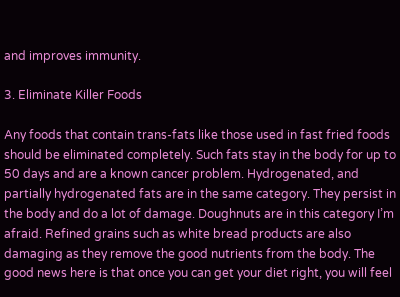and improves immunity.

3. Eliminate Killer Foods

Any foods that contain trans-fats like those used in fast fried foods should be eliminated completely. Such fats stay in the body for up to 50 days and are a known cancer problem. Hydrogenated, and partially hydrogenated fats are in the same category. They persist in the body and do a lot of damage. Doughnuts are in this category I’m afraid. Refined grains such as white bread products are also damaging as they remove the good nutrients from the body. The good news here is that once you can get your diet right, you will feel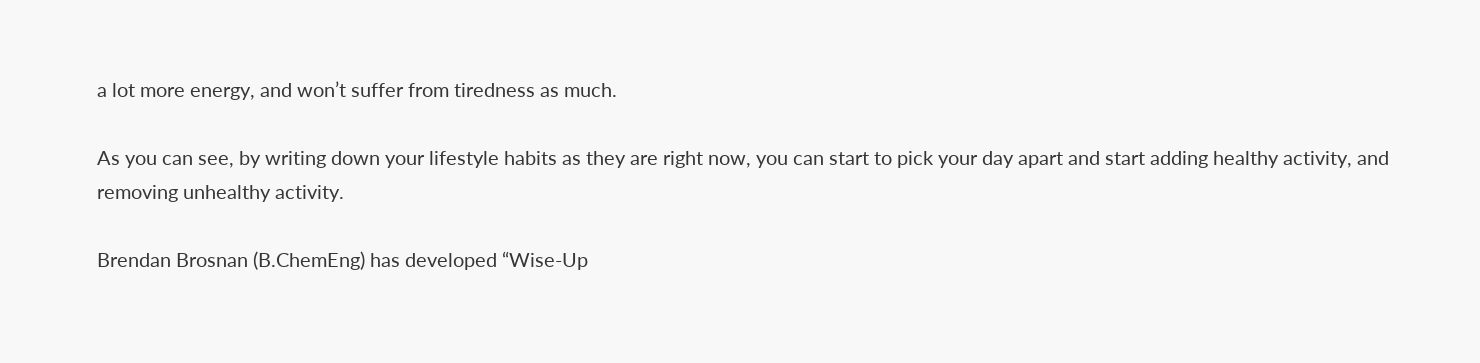a lot more energy, and won’t suffer from tiredness as much.

As you can see, by writing down your lifestyle habits as they are right now, you can start to pick your day apart and start adding healthy activity, and removing unhealthy activity.

Brendan Brosnan (B.ChemEng) has developed “Wise-Up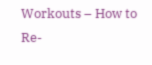Workouts – How to Re-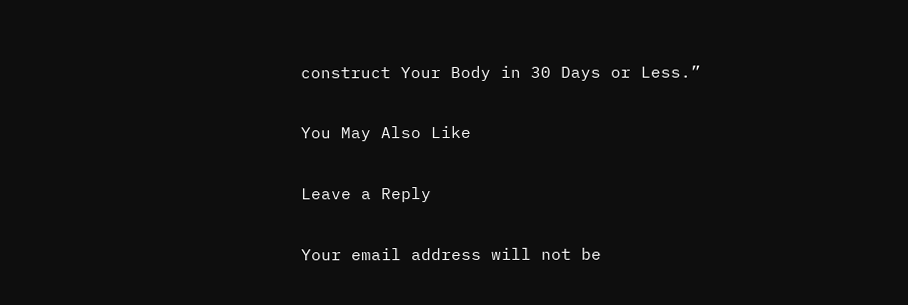construct Your Body in 30 Days or Less.”

You May Also Like

Leave a Reply

Your email address will not be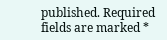published. Required fields are marked *